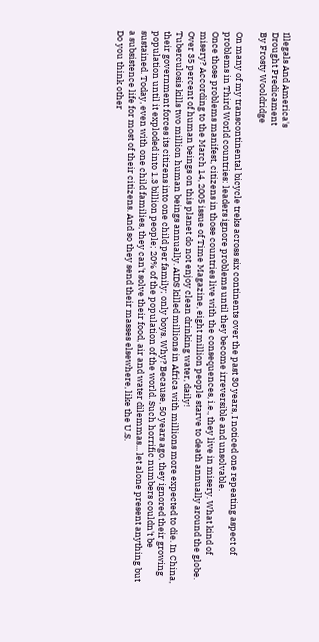Illegals And America's
Drought Predicament
By Frosty Wooldridge

On many of my transcontinental bicycle treks across six continents over the past 30 years, I noticed one repeating aspect of problems in Third World countries: leaders ignore problems until they become irreversible and unsolvable.
Once those problems manifest, citizens in those countries live with the consequences, i.e., they live in misery. What kind of misery? According to the March 14, 2005 issue of Time Magazine, eight million people starve to death annually around the globe. Over 35 percent of human beings on this planet do not enjoy clean drinking water, daily!
Tuberculosis kills two million human beings annually. AIDS killed millions in Africa with millions more expected to die. In China, their government forces its citizens into one child per family; only boys. Why? Because, 50 years ago, they ignored their growing population until it exploded into 1.3 billion people; 20% of the population of the world. Such horrific numbers couldn't be sustained. Today, even with one child families, they can't solve their food, air and water dilemmas... let alone present anything but a subsistence life for most of their citizens. And so they send their masses elsewhere, like the U.S.
Do you think other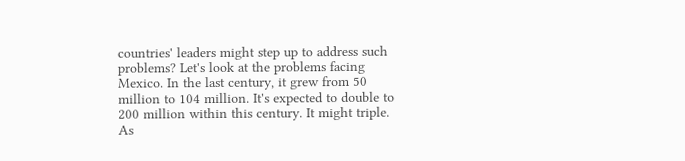countries' leaders might step up to address such problems? Let's look at the problems facing Mexico. In the last century, it grew from 50 million to 104 million. It's expected to double to 200 million within this century. It might triple. As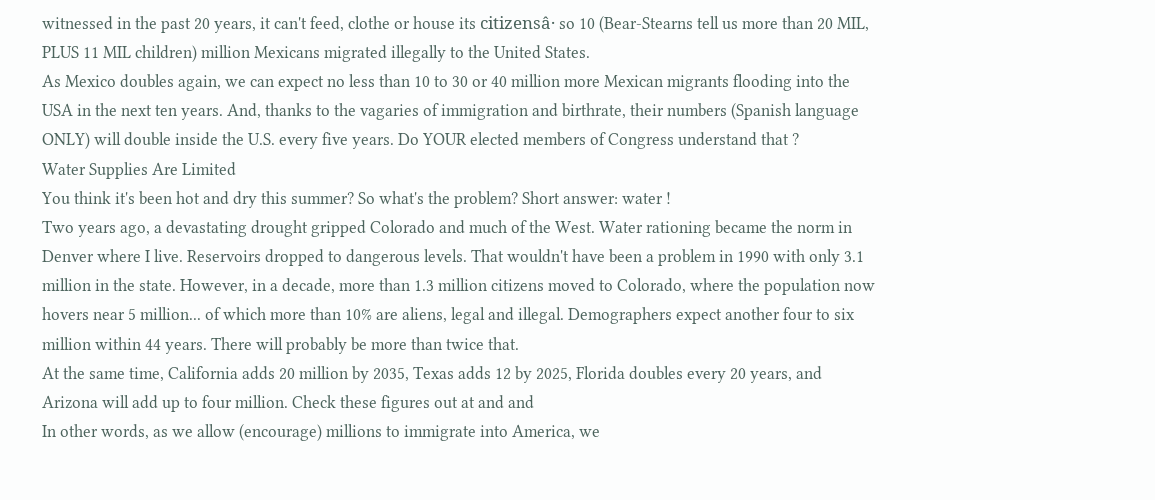witnessed in the past 20 years, it can't feed, clothe or house its citizensâ· so 10 (Bear-Stearns tell us more than 20 MIL, PLUS 11 MIL children) million Mexicans migrated illegally to the United States.
As Mexico doubles again, we can expect no less than 10 to 30 or 40 million more Mexican migrants flooding into the USA in the next ten years. And, thanks to the vagaries of immigration and birthrate, their numbers (Spanish language ONLY) will double inside the U.S. every five years. Do YOUR elected members of Congress understand that ?
Water Supplies Are Limited
You think it's been hot and dry this summer? So what's the problem? Short answer: water !
Two years ago, a devastating drought gripped Colorado and much of the West. Water rationing became the norm in Denver where I live. Reservoirs dropped to dangerous levels. That wouldn't have been a problem in 1990 with only 3.1 million in the state. However, in a decade, more than 1.3 million citizens moved to Colorado, where the population now hovers near 5 million... of which more than 10% are aliens, legal and illegal. Demographers expect another four to six million within 44 years. There will probably be more than twice that.
At the same time, California adds 20 million by 2035, Texas adds 12 by 2025, Florida doubles every 20 years, and Arizona will add up to four million. Check these figures out at and and
In other words, as we allow (encourage) millions to immigrate into America, we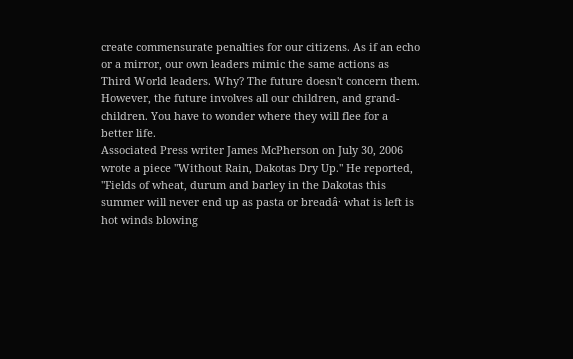create commensurate penalties for our citizens. As if an echo or a mirror, our own leaders mimic the same actions as Third World leaders. Why? The future doesn't concern them. However, the future involves all our children, and grand-children. You have to wonder where they will flee for a better life.
Associated Press writer James McPherson on July 30, 2006 wrote a piece "Without Rain, Dakotas Dry Up." He reported, "Fields of wheat, durum and barley in the Dakotas this summer will never end up as pasta or breadâ· what is left is hot winds blowing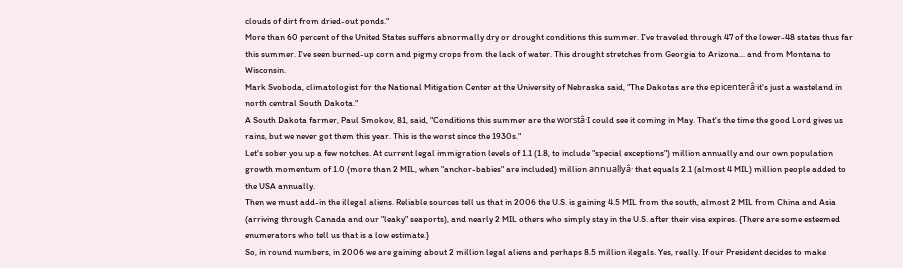clouds of dirt from dried-out ponds."
More than 60 percent of the United States suffers abnormally dry or drought conditions this summer. I've traveled through 47 of the lower-48 states thus far this summer. I've seen burned-up corn and pigmy crops from the lack of water. This drought stretches from Georgia to Arizona... and from Montana to Wisconsin.
Mark Svoboda, climatologist for the National Mitigation Center at the University of Nebraska said, "The Dakotas are the epicenterâ·it's just a wasteland in north central South Dakota."
A South Dakota farmer, Paul Smokov, 81, said, "Conditions this summer are the worstâ·I could see it coming in May. That's the time the good Lord gives us rains, but we never got them this year. This is the worst since the 1930s."
Let's sober you up a few notches. At current legal immigration levels of 1.1 (1.8, to include "special exceptions") million annually and our own population growth momentum of 1.0 (more than 2 MIL, when "anchor-babies" are included) million annuallyâ· that equals 2.1 (almost 4 MIL) million people added to the USA annually.
Then we must add-in the illegal aliens. Reliable sources tell us that in 2006 the U.S. is gaining 4.5 MIL from the south, almost 2 MIL from China and Asia (arriving through Canada and our "leaky" seaports), and nearly 2 MIL others who simply stay in the U.S. after their visa expires. {There are some esteemed enumerators who tell us that is a low estimate.}
So, in round numbers, in 2006 we are gaining about 2 million legal aliens and perhaps 8.5 million ilegals. Yes, really. If our President decides to make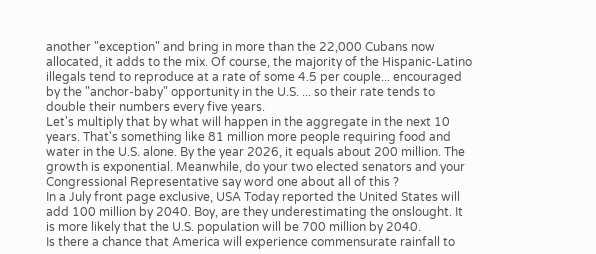another "exception" and bring in more than the 22,000 Cubans now allocated, it adds to the mix. Of course, the majority of the Hispanic-Latino illegals tend to reproduce at a rate of some 4.5 per couple... encouraged by the "anchor-baby" opportunity in the U.S. ... so their rate tends to double their numbers every five years.
Let's multiply that by what will happen in the aggregate in the next 10 years. That's something like 81 million more people requiring food and water in the U.S. alone. By the year 2026, it equals about 200 million. The growth is exponential. Meanwhile, do your two elected senators and your Congressional Representative say word one about all of this ?
In a July front page exclusive, USA Today reported the United States will add 100 million by 2040. Boy, are they underestimating the onslought. It is more likely that the U.S. population will be 700 million by 2040.
Is there a chance that America will experience commensurate rainfall to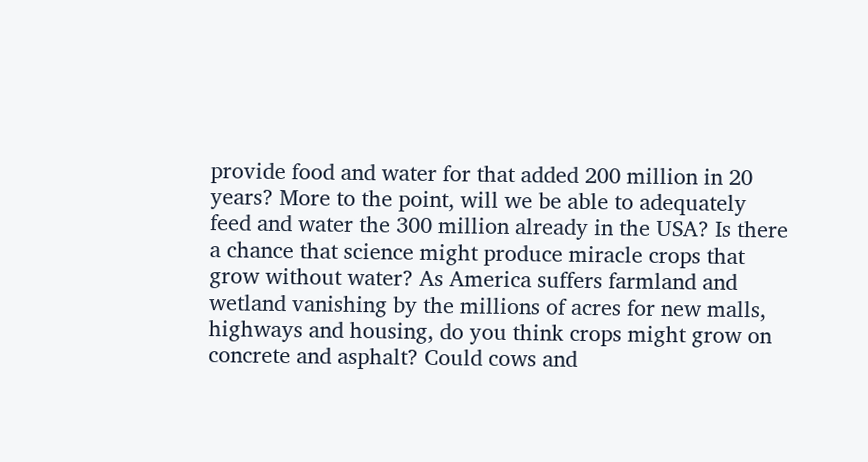provide food and water for that added 200 million in 20 years? More to the point, will we be able to adequately feed and water the 300 million already in the USA? Is there a chance that science might produce miracle crops that grow without water? As America suffers farmland and wetland vanishing by the millions of acres for new malls, highways and housing, do you think crops might grow on concrete and asphalt? Could cows and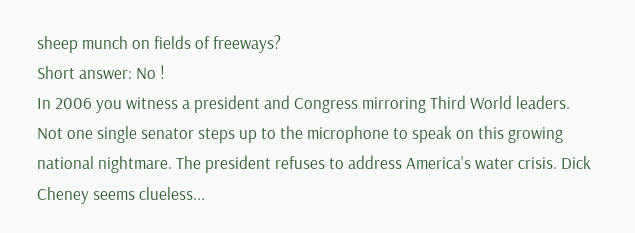sheep munch on fields of freeways?
Short answer: No !
In 2006 you witness a president and Congress mirroring Third World leaders. Not one single senator steps up to the microphone to speak on this growing national nightmare. The president refuses to address America's water crisis. Dick Cheney seems clueless...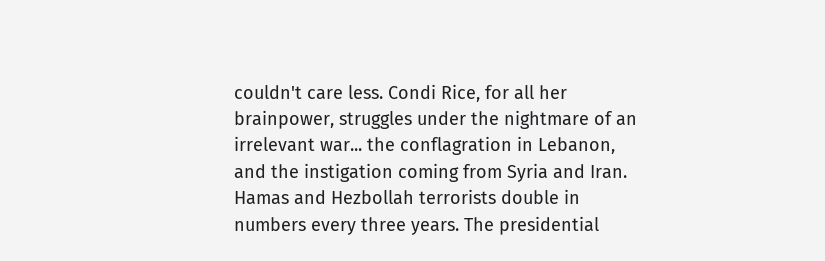couldn't care less. Condi Rice, for all her brainpower, struggles under the nightmare of an irrelevant war... the conflagration in Lebanon, and the instigation coming from Syria and Iran. Hamas and Hezbollah terrorists double in numbers every three years. The presidential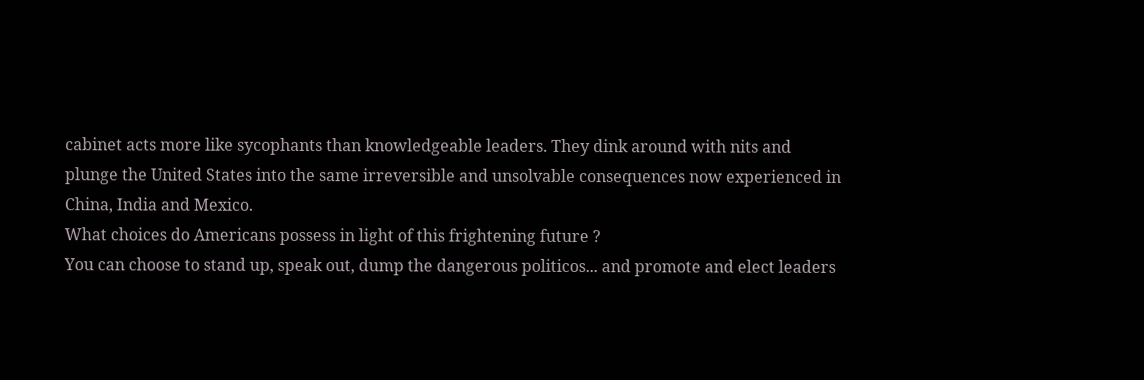cabinet acts more like sycophants than knowledgeable leaders. They dink around with nits and plunge the United States into the same irreversible and unsolvable consequences now experienced in China, India and Mexico.
What choices do Americans possess in light of this frightening future ?
You can choose to stand up, speak out, dump the dangerous politicos... and promote and elect leaders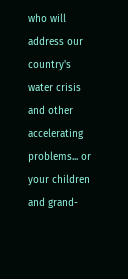who will address our country's water crisis and other accelerating problems... or your children and grand-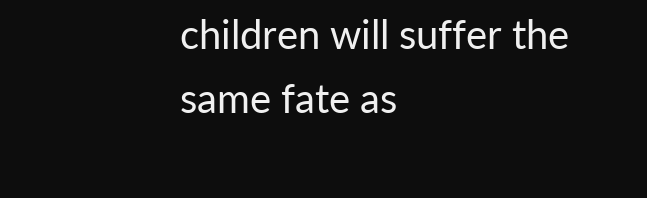children will suffer the same fate as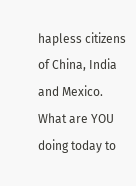hapless citizens of China, India and Mexico.
What are YOU doing today to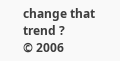change that trend ?
© 2006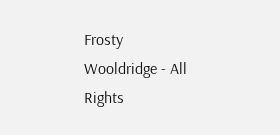Frosty Wooldridge - All Rights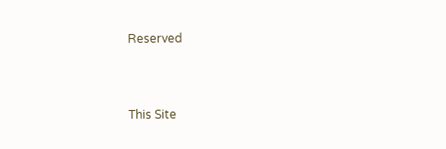Reserved



This Site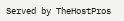Served by TheHostPros